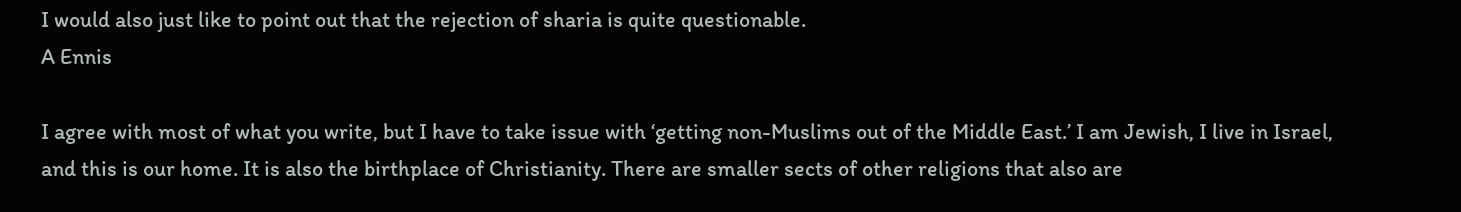I would also just like to point out that the rejection of sharia is quite questionable.
A Ennis

I agree with most of what you write, but I have to take issue with ‘getting non-Muslims out of the Middle East.’ I am Jewish, I live in Israel, and this is our home. It is also the birthplace of Christianity. There are smaller sects of other religions that also are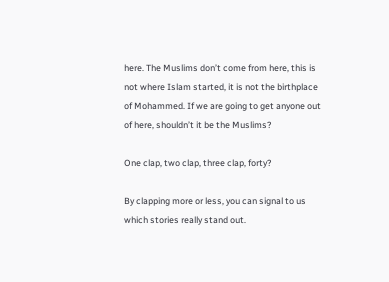here. The Muslims don’t come from here, this is not where Islam started, it is not the birthplace of Mohammed. If we are going to get anyone out of here, shouldn’t it be the Muslims?

One clap, two clap, three clap, forty?

By clapping more or less, you can signal to us which stories really stand out.